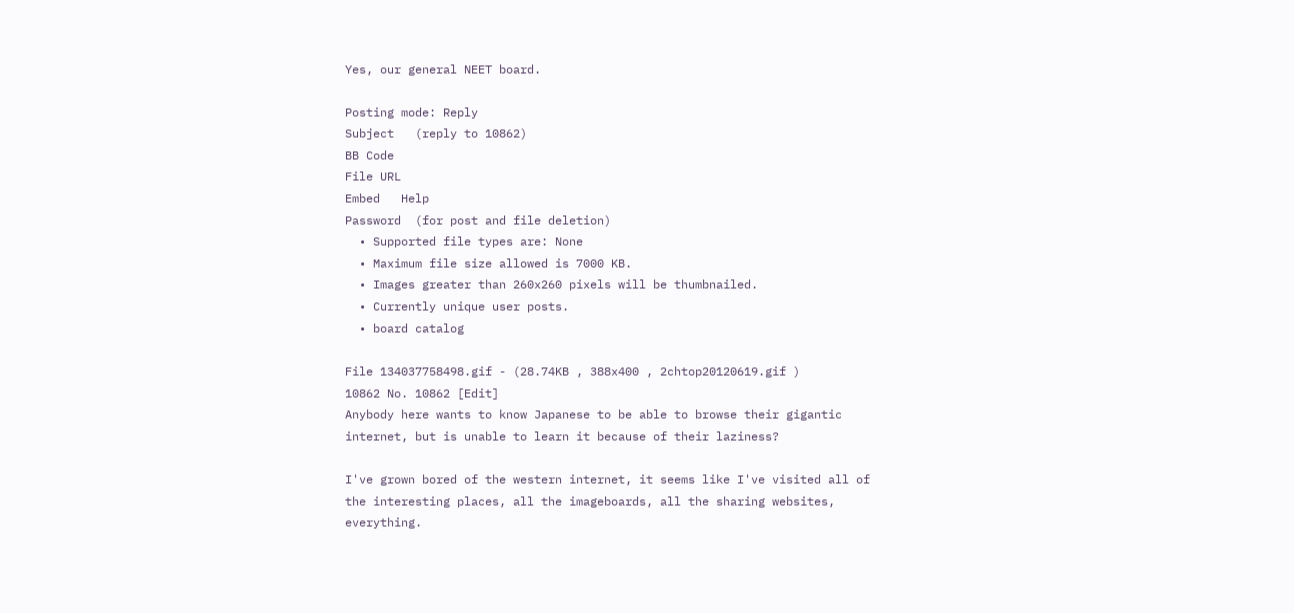Yes, our general NEET board.

Posting mode: Reply
Subject   (reply to 10862)
BB Code
File URL
Embed   Help
Password  (for post and file deletion)
  • Supported file types are: None
  • Maximum file size allowed is 7000 KB.
  • Images greater than 260x260 pixels will be thumbnailed.
  • Currently unique user posts.
  • board catalog

File 134037758498.gif - (28.74KB , 388x400 , 2chtop20120619.gif )
10862 No. 10862 [Edit]
Anybody here wants to know Japanese to be able to browse their gigantic internet, but is unable to learn it because of their laziness?

I've grown bored of the western internet, it seems like I've visited all of the interesting places, all the imageboards, all the sharing websites, everything.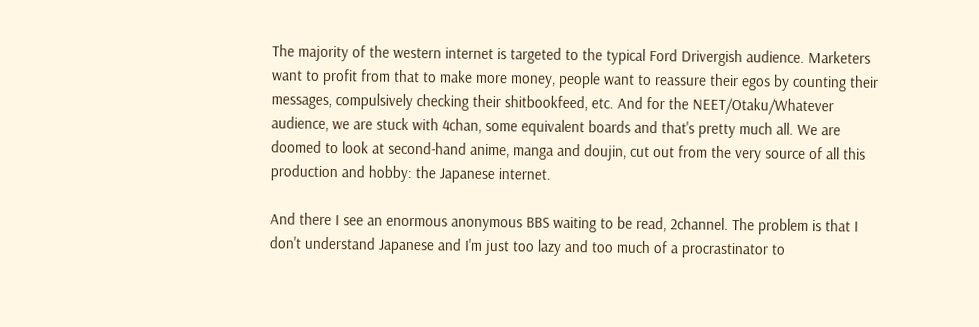The majority of the western internet is targeted to the typical Ford Drivergish audience. Marketers want to profit from that to make more money, people want to reassure their egos by counting their messages, compulsively checking their shitbookfeed, etc. And for the NEET/Otaku/Whatever audience, we are stuck with 4chan, some equivalent boards and that's pretty much all. We are doomed to look at second-hand anime, manga and doujin, cut out from the very source of all this production and hobby: the Japanese internet.

And there I see an enormous anonymous BBS waiting to be read, 2channel. The problem is that I don't understand Japanese and I'm just too lazy and too much of a procrastinator to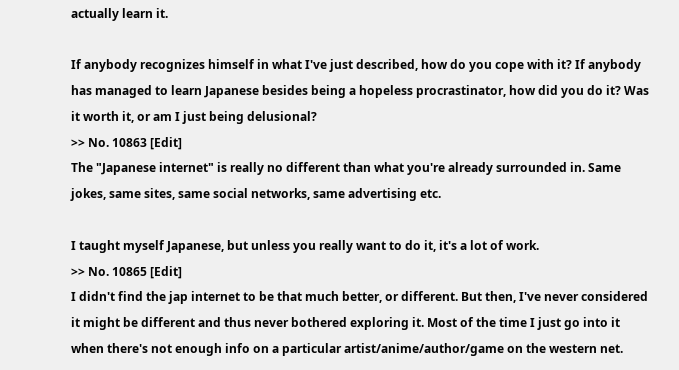actually learn it.

If anybody recognizes himself in what I've just described, how do you cope with it? If anybody has managed to learn Japanese besides being a hopeless procrastinator, how did you do it? Was it worth it, or am I just being delusional?
>> No. 10863 [Edit]
The "Japanese internet" is really no different than what you're already surrounded in. Same jokes, same sites, same social networks, same advertising etc.

I taught myself Japanese, but unless you really want to do it, it's a lot of work.
>> No. 10865 [Edit]
I didn't find the jap internet to be that much better, or different. But then, I've never considered it might be different and thus never bothered exploring it. Most of the time I just go into it when there's not enough info on a particular artist/anime/author/game on the western net.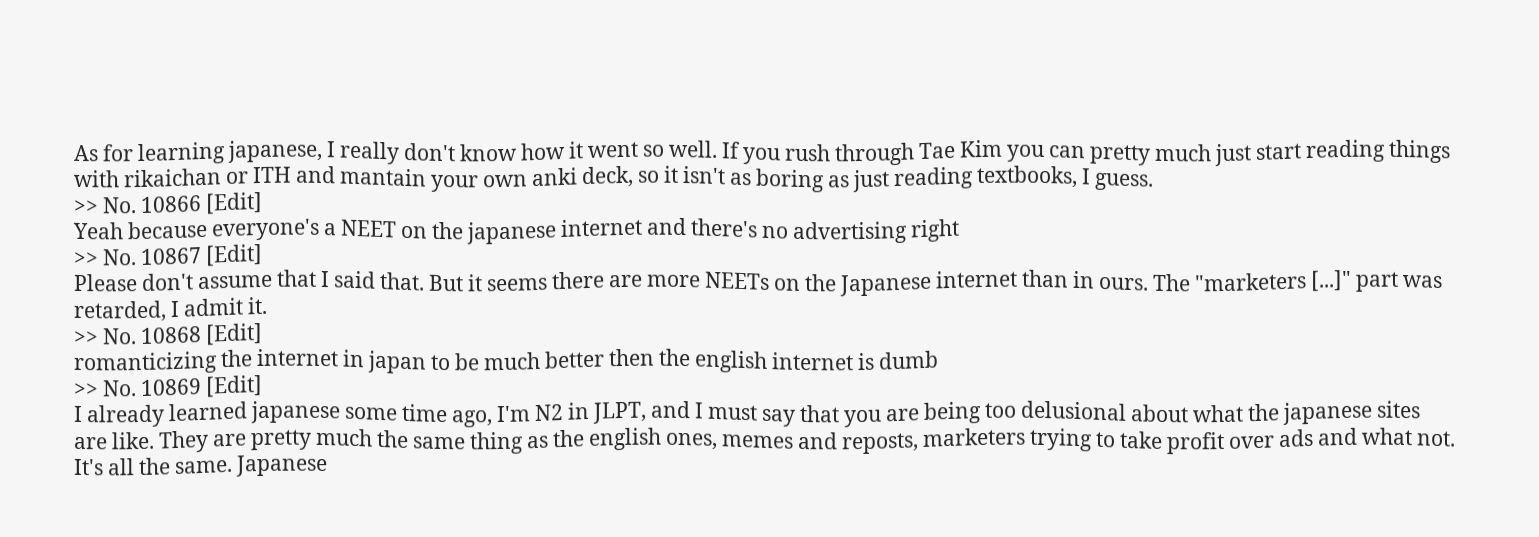As for learning japanese, I really don't know how it went so well. If you rush through Tae Kim you can pretty much just start reading things with rikaichan or ITH and mantain your own anki deck, so it isn't as boring as just reading textbooks, I guess.
>> No. 10866 [Edit]
Yeah because everyone's a NEET on the japanese internet and there's no advertising right
>> No. 10867 [Edit]
Please don't assume that I said that. But it seems there are more NEETs on the Japanese internet than in ours. The "marketers [...]" part was retarded, I admit it.
>> No. 10868 [Edit]
romanticizing the internet in japan to be much better then the english internet is dumb
>> No. 10869 [Edit]
I already learned japanese some time ago, I'm N2 in JLPT, and I must say that you are being too delusional about what the japanese sites are like. They are pretty much the same thing as the english ones, memes and reposts, marketers trying to take profit over ads and what not. It's all the same. Japanese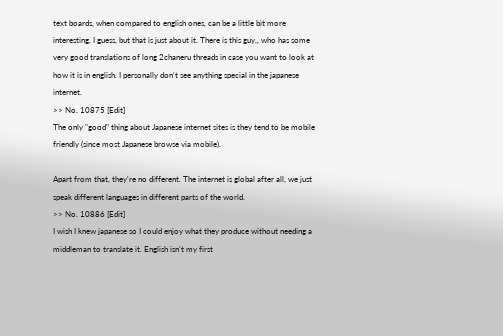text boards, when compared to english ones, can be a little bit more interesting, I guess, but that is just about it. There is this guy,, who has some very good translations of long 2chaneru threads in case you want to look at how it is in english. I personally don't see anything special in the japanese internet.
>> No. 10875 [Edit]
The only "good" thing about Japanese internet sites is they tend to be mobile friendly (since most Japanese browse via mobile).

Apart from that, they're no different. The internet is global after all, we just speak different languages in different parts of the world.
>> No. 10886 [Edit]
I wish I knew japanese so I could enjoy what they produce without needing a middleman to translate it. English isn't my first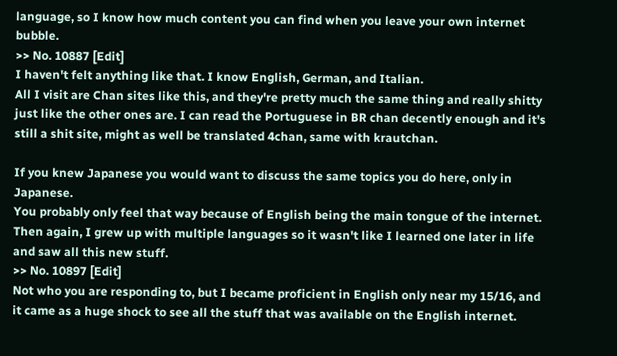language, so I know how much content you can find when you leave your own internet bubble.
>> No. 10887 [Edit]
I haven't felt anything like that. I know English, German, and Italian.
All I visit are Chan sites like this, and they're pretty much the same thing and really shitty just like the other ones are. I can read the Portuguese in BR chan decently enough and it's still a shit site, might as well be translated 4chan, same with krautchan.

If you knew Japanese you would want to discuss the same topics you do here, only in Japanese.
You probably only feel that way because of English being the main tongue of the internet.
Then again, I grew up with multiple languages so it wasn't like I learned one later in life and saw all this new stuff.
>> No. 10897 [Edit]
Not who you are responding to, but I became proficient in English only near my 15/16, and it came as a huge shock to see all the stuff that was available on the English internet.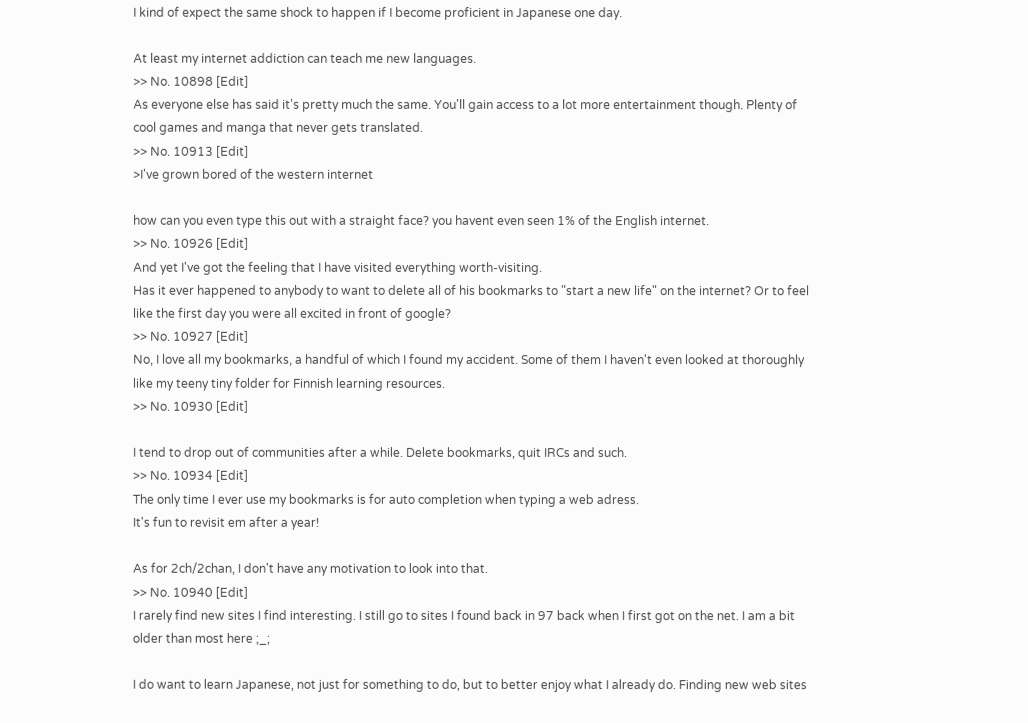I kind of expect the same shock to happen if I become proficient in Japanese one day.

At least my internet addiction can teach me new languages.
>> No. 10898 [Edit]
As everyone else has said it's pretty much the same. You'll gain access to a lot more entertainment though. Plenty of cool games and manga that never gets translated.
>> No. 10913 [Edit]
>I've grown bored of the western internet

how can you even type this out with a straight face? you havent even seen 1% of the English internet.
>> No. 10926 [Edit]
And yet I've got the feeling that I have visited everything worth-visiting.
Has it ever happened to anybody to want to delete all of his bookmarks to "start a new life" on the internet? Or to feel like the first day you were all excited in front of google?
>> No. 10927 [Edit]
No, I love all my bookmarks, a handful of which I found my accident. Some of them I haven't even looked at thoroughly like my teeny tiny folder for Finnish learning resources.
>> No. 10930 [Edit]

I tend to drop out of communities after a while. Delete bookmarks, quit IRCs and such.
>> No. 10934 [Edit]
The only time I ever use my bookmarks is for auto completion when typing a web adress.
It's fun to revisit em after a year!

As for 2ch/2chan, I don't have any motivation to look into that.
>> No. 10940 [Edit]
I rarely find new sites I find interesting. I still go to sites I found back in 97 back when I first got on the net. I am a bit older than most here ;_;

I do want to learn Japanese, not just for something to do, but to better enjoy what I already do. Finding new web sites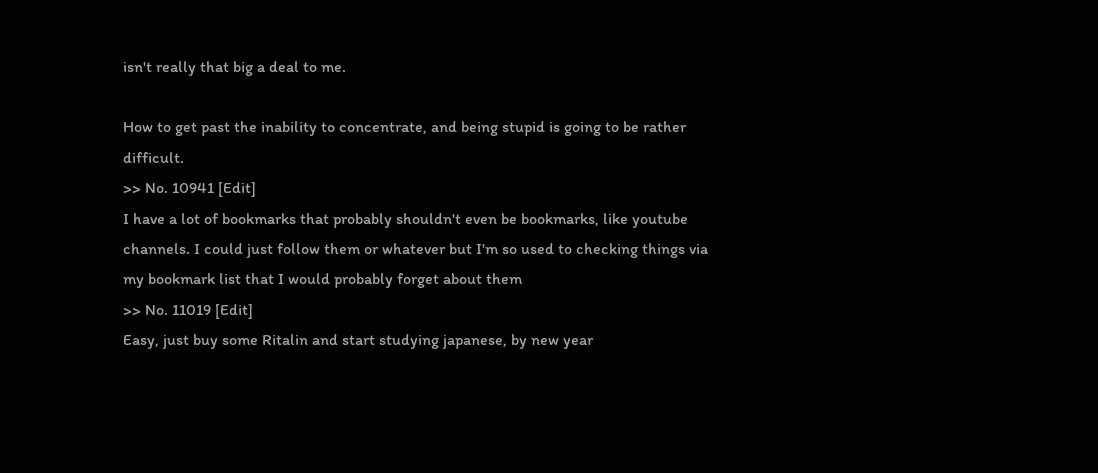isn't really that big a deal to me.

How to get past the inability to concentrate, and being stupid is going to be rather difficult.
>> No. 10941 [Edit]
I have a lot of bookmarks that probably shouldn't even be bookmarks, like youtube channels. I could just follow them or whatever but I'm so used to checking things via my bookmark list that I would probably forget about them
>> No. 11019 [Edit]
Easy, just buy some Ritalin and start studying japanese, by new year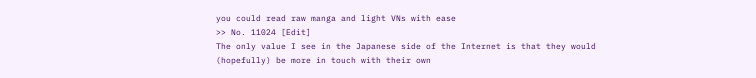you could read raw manga and light VNs with ease
>> No. 11024 [Edit]
The only value I see in the Japanese side of the Internet is that they would (hopefully) be more in touch with their own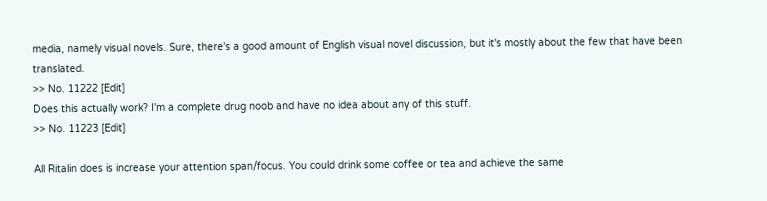media, namely visual novels. Sure, there's a good amount of English visual novel discussion, but it's mostly about the few that have been translated.
>> No. 11222 [Edit]
Does this actually work? I'm a complete drug noob and have no idea about any of this stuff.
>> No. 11223 [Edit]

All Ritalin does is increase your attention span/focus. You could drink some coffee or tea and achieve the same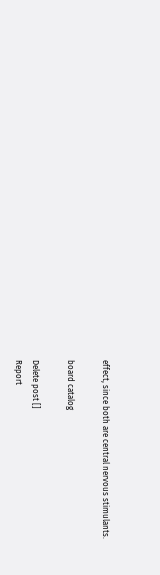effect, since both are central nervous stimulants.

board catalog

Delete post []
Report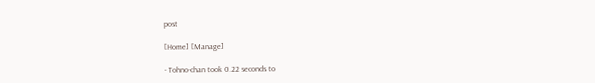post

[Home] [Manage]

- Tohno-chan took 0.22 seconds to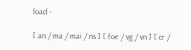load -

[ an / ma / mai / ns ] [ foe / vg / vn ] [ cr /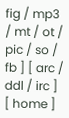fig / mp3 / mt / ot / pic / so / fb ] [ arc / ddl / irc ] [ home ]